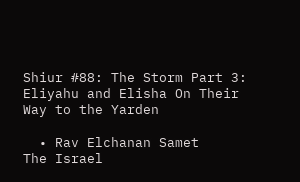Shiur #88: The Storm Part 3: Eliyahu and Elisha On Their Way to the Yarden

  • Rav Elchanan Samet
The Israel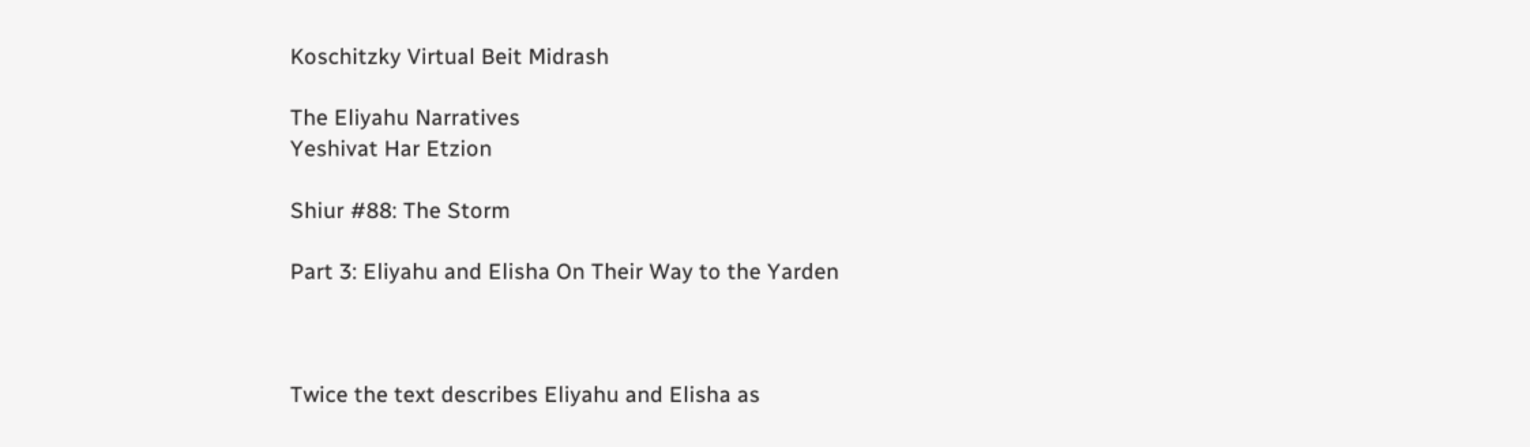Koschitzky Virtual Beit Midrash

The Eliyahu Narratives
Yeshivat Har Etzion

Shiur #88: The Storm

Part 3: Eliyahu and Elisha On Their Way to the Yarden



Twice the text describes Eliyahu and Elisha as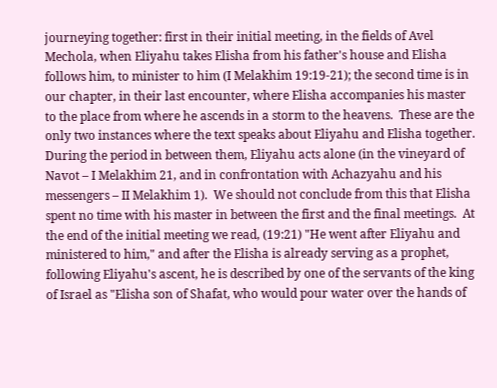journeying together: first in their initial meeting, in the fields of Avel Mechola, when Eliyahu takes Elisha from his father's house and Elisha follows him, to minister to him (I Melakhim 19:19-21); the second time is in our chapter, in their last encounter, where Elisha accompanies his master to the place from where he ascends in a storm to the heavens.  These are the only two instances where the text speaks about Eliyahu and Elisha together.  During the period in between them, Eliyahu acts alone (in the vineyard of Navot – I Melakhim 21, and in confrontation with Achazyahu and his messengers – II Melakhim 1).  We should not conclude from this that Elisha spent no time with his master in between the first and the final meetings.  At the end of the initial meeting we read, (19:21) "He went after Eliyahu and ministered to him," and after the Elisha is already serving as a prophet, following Eliyahu's ascent, he is described by one of the servants of the king of Israel as "Elisha son of Shafat, who would pour water over the hands of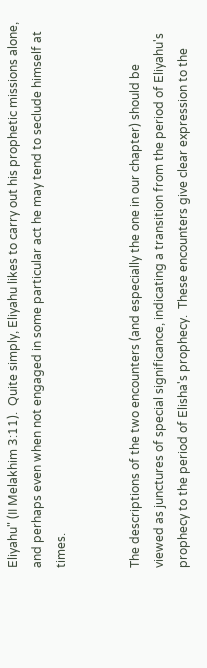Eliyahu" (II Melakhim 3:11).  Quite simply, Eliyahu likes to carry out his prophetic missions alone, and perhaps even when not engaged in some particular act he may tend to seclude himself at times.


The descriptions of the two encounters (and especially the one in our chapter) should be viewed as junctures of special significance, indicating a transition from the period of Eliyahu's prophecy to the period of Elisha's prophecy.  These encounters give clear expression to the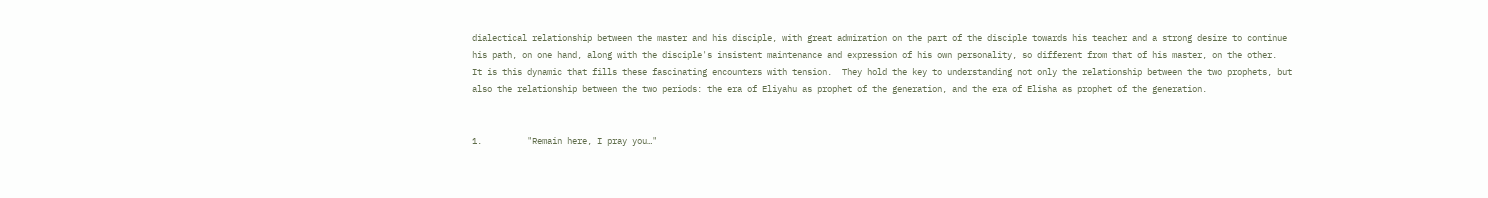dialectical relationship between the master and his disciple, with great admiration on the part of the disciple towards his teacher and a strong desire to continue his path, on one hand, along with the disciple's insistent maintenance and expression of his own personality, so different from that of his master, on the other.  It is this dynamic that fills these fascinating encounters with tension.  They hold the key to understanding not only the relationship between the two prophets, but also the relationship between the two periods: the era of Eliyahu as prophet of the generation, and the era of Elisha as prophet of the generation.


1.         "Remain here, I pray you…"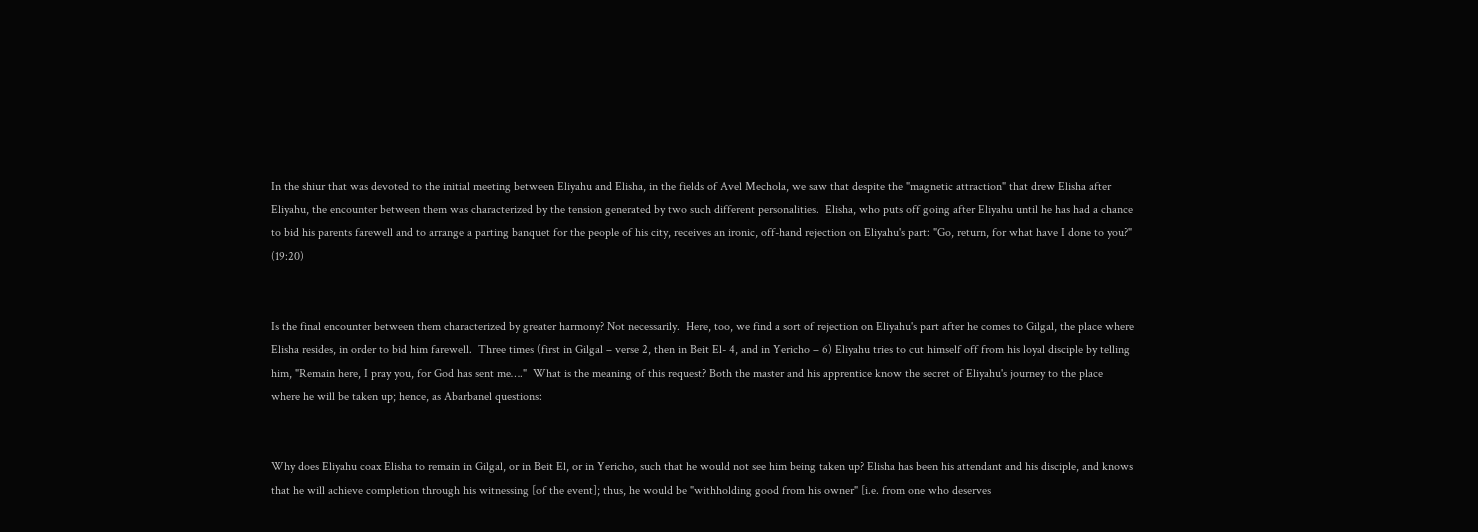In the shiur that was devoted to the initial meeting between Eliyahu and Elisha, in the fields of Avel Mechola, we saw that despite the "magnetic attraction" that drew Elisha after Eliyahu, the encounter between them was characterized by the tension generated by two such different personalities.  Elisha, who puts off going after Eliyahu until he has had a chance to bid his parents farewell and to arrange a parting banquet for the people of his city, receives an ironic, off-hand rejection on Eliyahu's part: "Go, return, for what have I done to you?" (19:20)


Is the final encounter between them characterized by greater harmony? Not necessarily.  Here, too, we find a sort of rejection on Eliyahu's part after he comes to Gilgal, the place where Elisha resides, in order to bid him farewell.  Three times (first in Gilgal – verse 2, then in Beit El- 4, and in Yericho – 6) Eliyahu tries to cut himself off from his loyal disciple by telling him, "Remain here, I pray you, for God has sent me…."  What is the meaning of this request? Both the master and his apprentice know the secret of Eliyahu's journey to the place where he will be taken up; hence, as Abarbanel questions:


Why does Eliyahu coax Elisha to remain in Gilgal, or in Beit El, or in Yericho, such that he would not see him being taken up? Elisha has been his attendant and his disciple, and knows that he will achieve completion through his witnessing [of the event]; thus, he would be "withholding good from his owner" [i.e. from one who deserves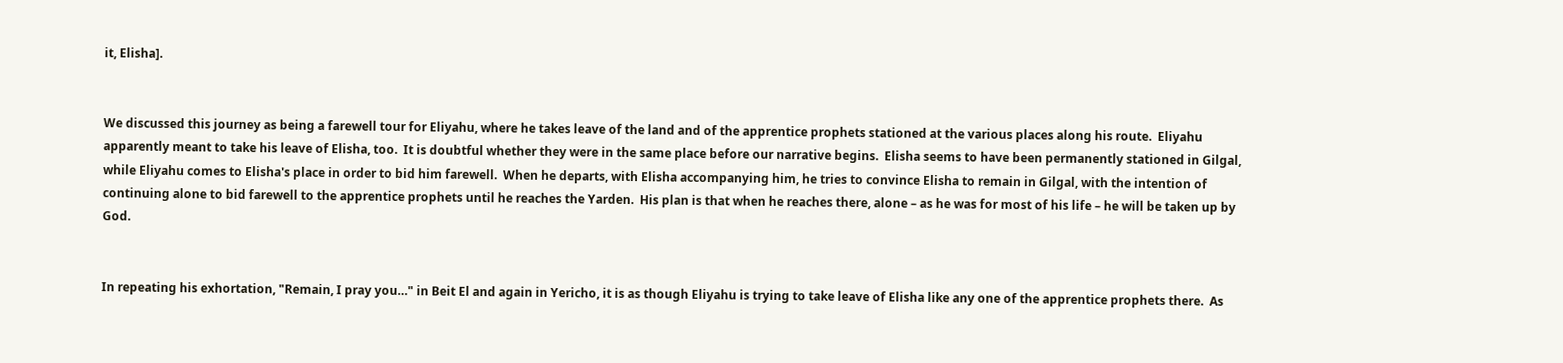it, Elisha].


We discussed this journey as being a farewell tour for Eliyahu, where he takes leave of the land and of the apprentice prophets stationed at the various places along his route.  Eliyahu apparently meant to take his leave of Elisha, too.  It is doubtful whether they were in the same place before our narrative begins.  Elisha seems to have been permanently stationed in Gilgal, while Eliyahu comes to Elisha's place in order to bid him farewell.  When he departs, with Elisha accompanying him, he tries to convince Elisha to remain in Gilgal, with the intention of continuing alone to bid farewell to the apprentice prophets until he reaches the Yarden.  His plan is that when he reaches there, alone – as he was for most of his life – he will be taken up by God.


In repeating his exhortation, "Remain, I pray you…" in Beit El and again in Yericho, it is as though Eliyahu is trying to take leave of Elisha like any one of the apprentice prophets there.  As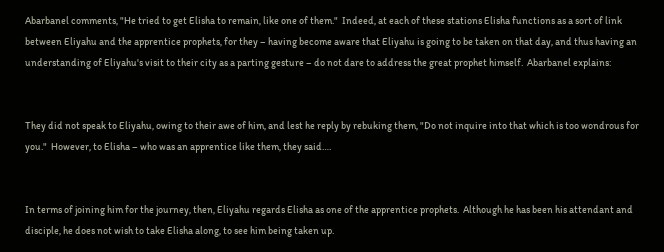Abarbanel comments, "He tried to get Elisha to remain, like one of them."  Indeed, at each of these stations Elisha functions as a sort of link between Eliyahu and the apprentice prophets, for they – having become aware that Eliyahu is going to be taken on that day, and thus having an understanding of Eliyahu's visit to their city as a parting gesture – do not dare to address the great prophet himself.  Abarbanel explains:


They did not speak to Eliyahu, owing to their awe of him, and lest he reply by rebuking them, "Do not inquire into that which is too wondrous for you."  However, to Elisha – who was an apprentice like them, they said….


In terms of joining him for the journey, then, Eliyahu regards Elisha as one of the apprentice prophets.  Although he has been his attendant and disciple, he does not wish to take Elisha along, to see him being taken up.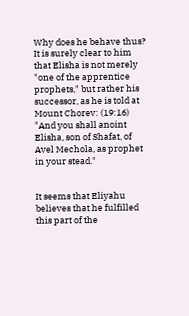Why does he behave thus? It is surely clear to him that Elisha is not merely "one of the apprentice prophets," but rather his successor, as he is told at Mount Chorev: (19:16) "And you shall anoint Elisha, son of Shafat, of Avel Mechola, as prophet in your stead."


It seems that Eliyahu believes that he fulfilled this part of the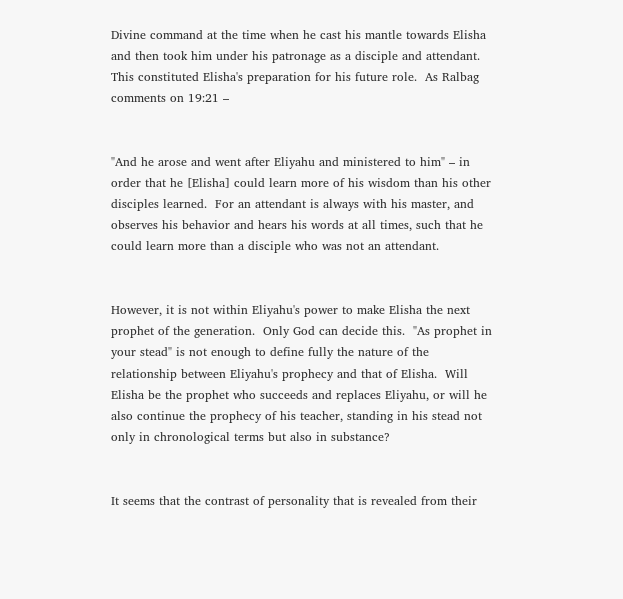Divine command at the time when he cast his mantle towards Elisha and then took him under his patronage as a disciple and attendant.  This constituted Elisha's preparation for his future role.  As Ralbag comments on 19:21 –


"And he arose and went after Eliyahu and ministered to him" – in order that he [Elisha] could learn more of his wisdom than his other disciples learned.  For an attendant is always with his master, and observes his behavior and hears his words at all times, such that he could learn more than a disciple who was not an attendant.


However, it is not within Eliyahu's power to make Elisha the next prophet of the generation.  Only God can decide this.  "As prophet in your stead" is not enough to define fully the nature of the relationship between Eliyahu's prophecy and that of Elisha.  Will Elisha be the prophet who succeeds and replaces Eliyahu, or will he also continue the prophecy of his teacher, standing in his stead not only in chronological terms but also in substance?


It seems that the contrast of personality that is revealed from their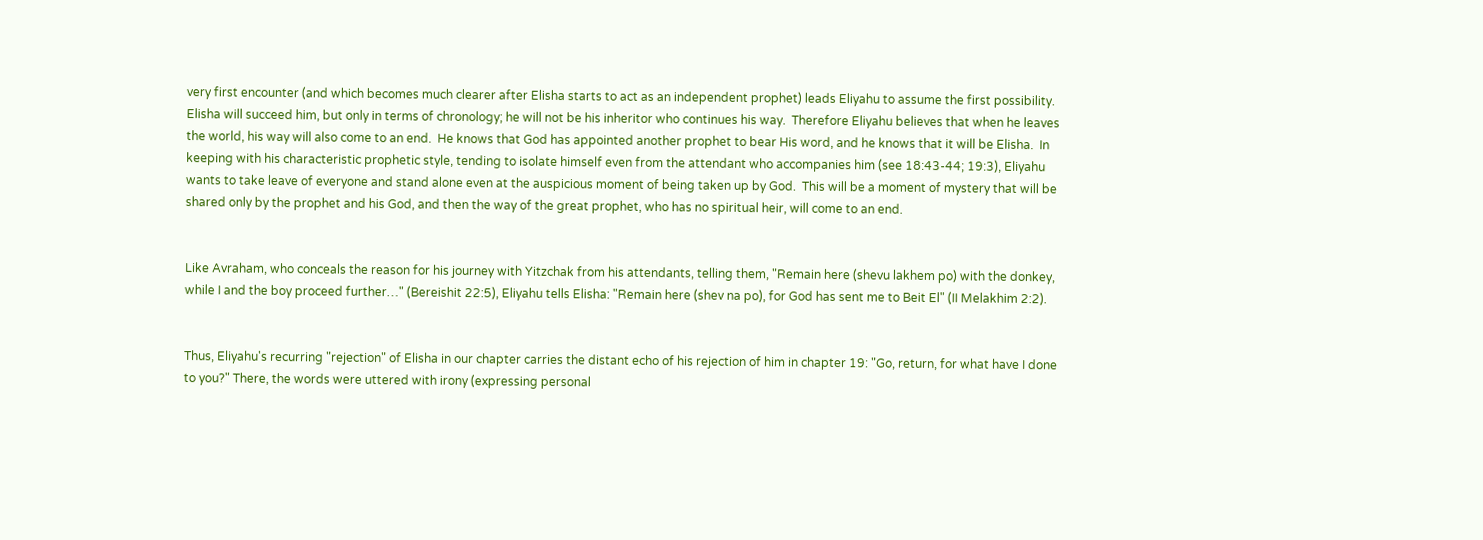very first encounter (and which becomes much clearer after Elisha starts to act as an independent prophet) leads Eliyahu to assume the first possibility.  Elisha will succeed him, but only in terms of chronology; he will not be his inheritor who continues his way.  Therefore Eliyahu believes that when he leaves the world, his way will also come to an end.  He knows that God has appointed another prophet to bear His word, and he knows that it will be Elisha.  In keeping with his characteristic prophetic style, tending to isolate himself even from the attendant who accompanies him (see 18:43-44; 19:3), Eliyahu wants to take leave of everyone and stand alone even at the auspicious moment of being taken up by God.  This will be a moment of mystery that will be shared only by the prophet and his God, and then the way of the great prophet, who has no spiritual heir, will come to an end.


Like Avraham, who conceals the reason for his journey with Yitzchak from his attendants, telling them, "Remain here (shevu lakhem po) with the donkey, while I and the boy proceed further…" (Bereishit 22:5), Eliyahu tells Elisha: "Remain here (shev na po), for God has sent me to Beit El" (II Melakhim 2:2).


Thus, Eliyahu's recurring "rejection" of Elisha in our chapter carries the distant echo of his rejection of him in chapter 19: "Go, return, for what have I done to you?" There, the words were uttered with irony (expressing personal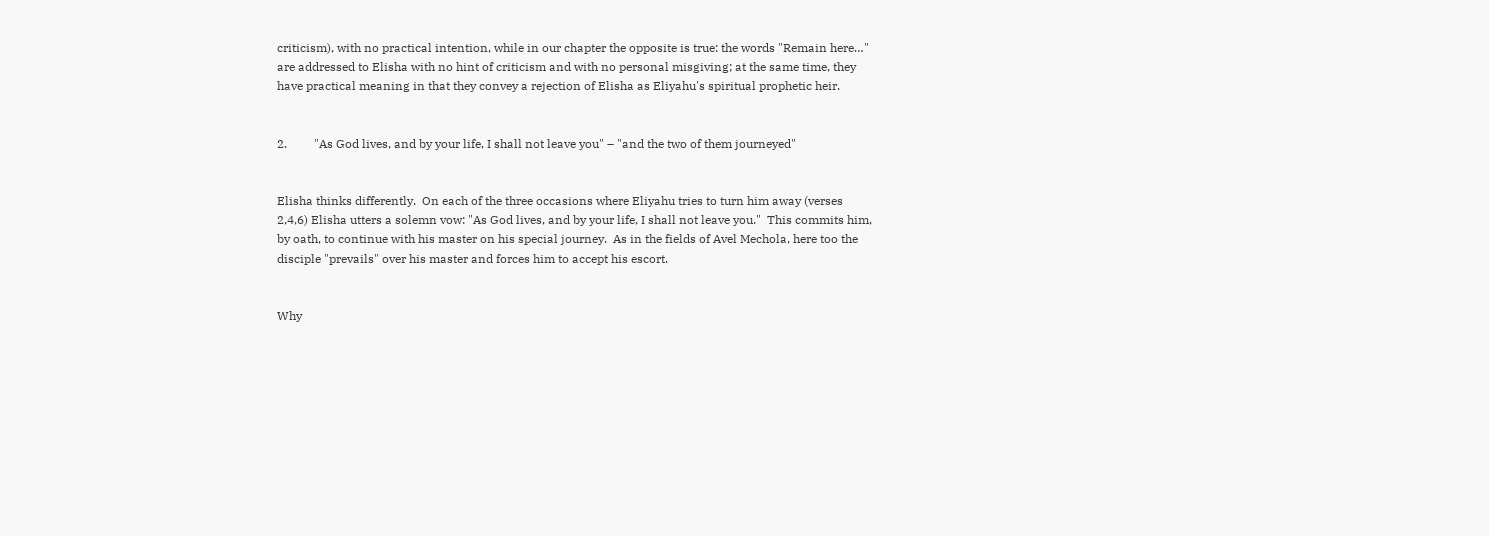criticism), with no practical intention, while in our chapter the opposite is true: the words "Remain here…" are addressed to Elisha with no hint of criticism and with no personal misgiving; at the same time, they have practical meaning in that they convey a rejection of Elisha as Eliyahu's spiritual prophetic heir.


2.         "As God lives, and by your life, I shall not leave you" – "and the two of them journeyed"


Elisha thinks differently.  On each of the three occasions where Eliyahu tries to turn him away (verses 2,4,6) Elisha utters a solemn vow: "As God lives, and by your life, I shall not leave you."  This commits him, by oath, to continue with his master on his special journey.  As in the fields of Avel Mechola, here too the disciple "prevails" over his master and forces him to accept his escort.


Why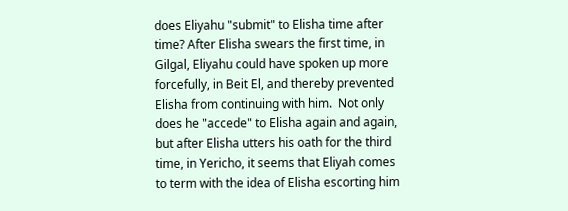does Eliyahu "submit" to Elisha time after time? After Elisha swears the first time, in Gilgal, Eliyahu could have spoken up more forcefully, in Beit El, and thereby prevented Elisha from continuing with him.  Not only does he "accede" to Elisha again and again, but after Elisha utters his oath for the third time, in Yericho, it seems that Eliyah comes to term with the idea of Elisha escorting him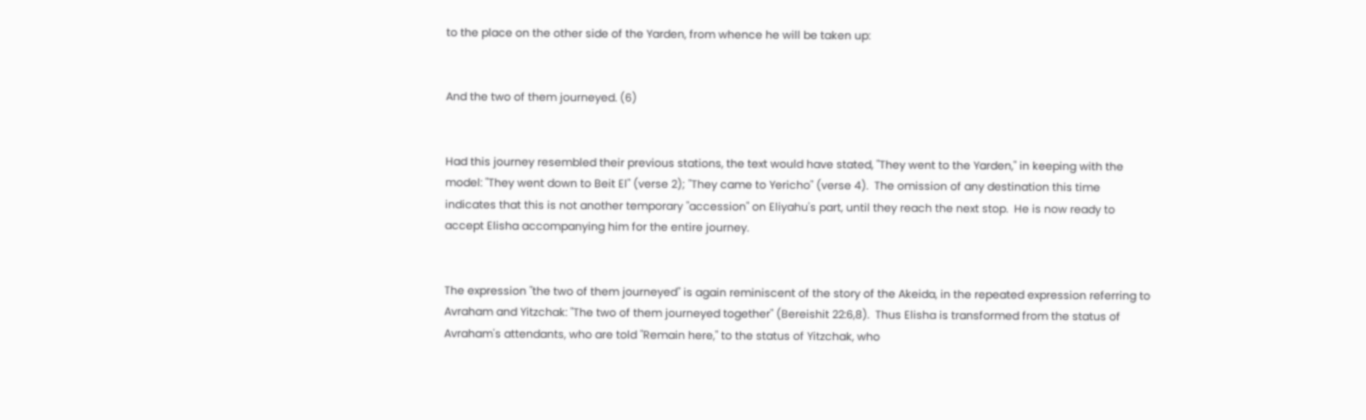to the place on the other side of the Yarden, from whence he will be taken up:


And the two of them journeyed. (6)


Had this journey resembled their previous stations, the text would have stated, "They went to the Yarden," in keeping with the model: "They went down to Beit El" (verse 2); "They came to Yericho" (verse 4).  The omission of any destination this time indicates that this is not another temporary "accession" on Eliyahu's part, until they reach the next stop.  He is now ready to accept Elisha accompanying him for the entire journey.


The expression "the two of them journeyed" is again reminiscent of the story of the Akeida, in the repeated expression referring to Avraham and Yitzchak: "The two of them journeyed together" (Bereishit 22:6,8).  Thus Elisha is transformed from the status of Avraham's attendants, who are told "Remain here," to the status of Yitzchak, who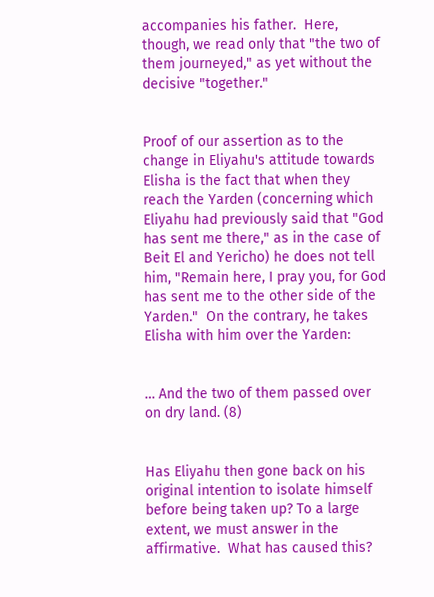accompanies his father.  Here, though, we read only that "the two of them journeyed," as yet without the decisive "together."


Proof of our assertion as to the change in Eliyahu's attitude towards Elisha is the fact that when they reach the Yarden (concerning which Eliyahu had previously said that "God has sent me there," as in the case of Beit El and Yericho) he does not tell him, "Remain here, I pray you, for God has sent me to the other side of the Yarden."  On the contrary, he takes Elisha with him over the Yarden:


… And the two of them passed over on dry land. (8)


Has Eliyahu then gone back on his original intention to isolate himself before being taken up? To a large extent, we must answer in the affirmative.  What has caused this?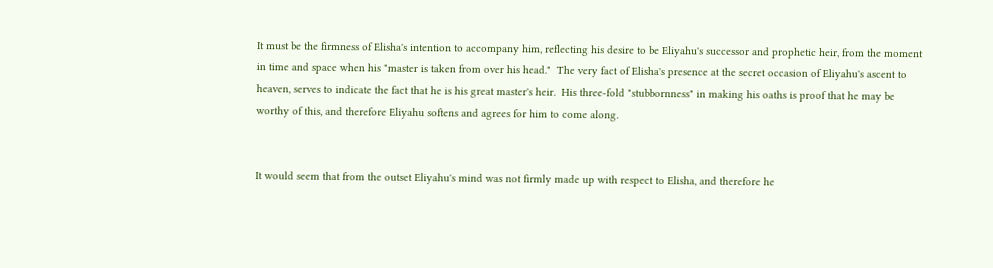It must be the firmness of Elisha's intention to accompany him, reflecting his desire to be Eliyahu's successor and prophetic heir, from the moment in time and space when his "master is taken from over his head."  The very fact of Elisha's presence at the secret occasion of Eliyahu's ascent to heaven, serves to indicate the fact that he is his great master's heir.  His three-fold "stubbornness" in making his oaths is proof that he may be worthy of this, and therefore Eliyahu softens and agrees for him to come along.


It would seem that from the outset Eliyahu's mind was not firmly made up with respect to Elisha, and therefore he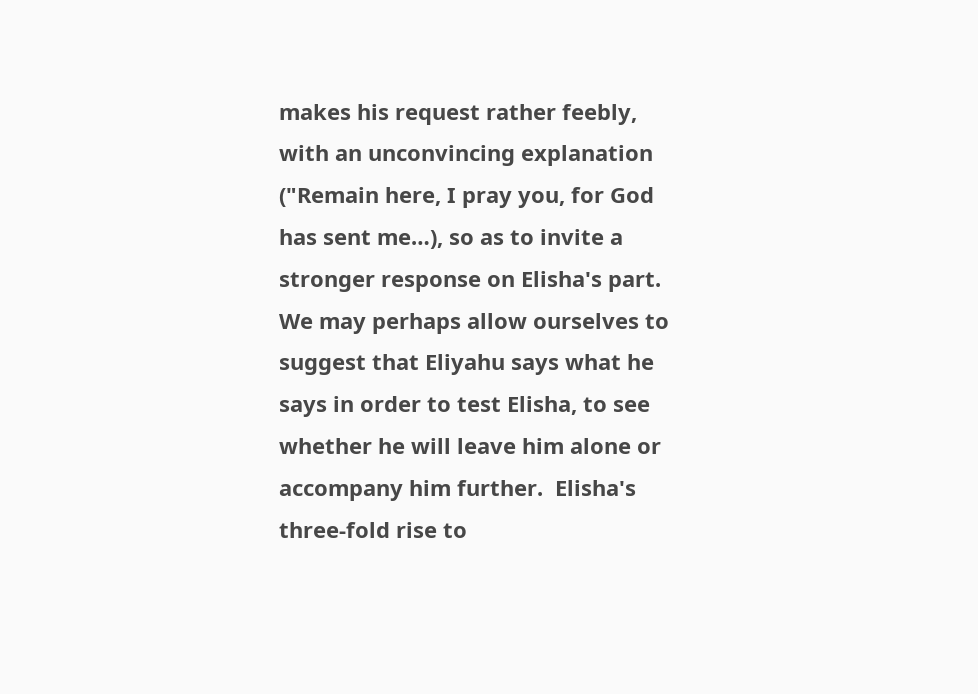makes his request rather feebly, with an unconvincing explanation ("Remain here, I pray you, for God has sent me…), so as to invite a stronger response on Elisha's part.  We may perhaps allow ourselves to suggest that Eliyahu says what he says in order to test Elisha, to see whether he will leave him alone or accompany him further.  Elisha's three-fold rise to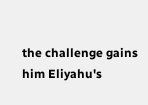the challenge gains him Eliyahu's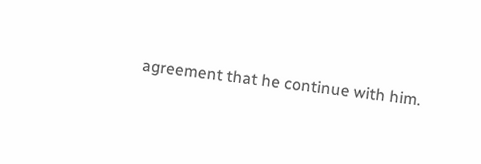agreement that he continue with him.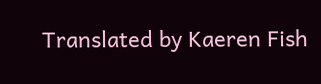Translated by Kaeren Fish